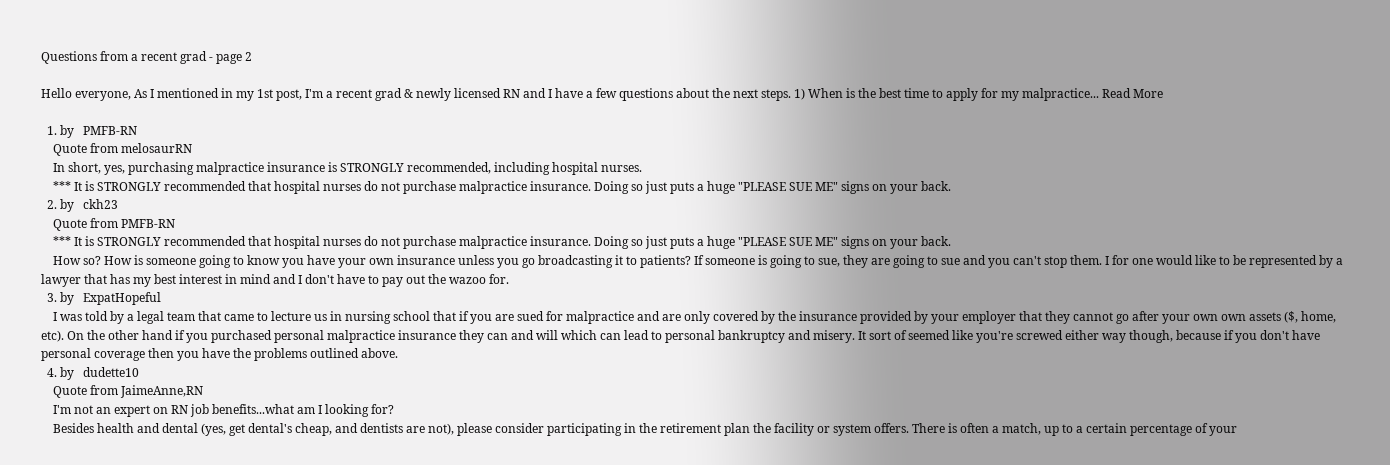Questions from a recent grad - page 2

Hello everyone, As I mentioned in my 1st post, I'm a recent grad & newly licensed RN and I have a few questions about the next steps. 1) When is the best time to apply for my malpractice... Read More

  1. by   PMFB-RN
    Quote from melosaurRN
    In short, yes, purchasing malpractice insurance is STRONGLY recommended, including hospital nurses.
    *** It is STRONGLY recommended that hospital nurses do not purchase malpractice insurance. Doing so just puts a huge "PLEASE SUE ME" signs on your back.
  2. by   ckh23
    Quote from PMFB-RN
    *** It is STRONGLY recommended that hospital nurses do not purchase malpractice insurance. Doing so just puts a huge "PLEASE SUE ME" signs on your back.
    How so? How is someone going to know you have your own insurance unless you go broadcasting it to patients? If someone is going to sue, they are going to sue and you can't stop them. I for one would like to be represented by a lawyer that has my best interest in mind and I don't have to pay out the wazoo for.
  3. by   ExpatHopeful
    I was told by a legal team that came to lecture us in nursing school that if you are sued for malpractice and are only covered by the insurance provided by your employer that they cannot go after your own own assets ($, home, etc). On the other hand if you purchased personal malpractice insurance they can and will which can lead to personal bankruptcy and misery. It sort of seemed like you're screwed either way though, because if you don't have personal coverage then you have the problems outlined above.
  4. by   dudette10
    Quote from JaimeAnne,RN
    I'm not an expert on RN job benefits...what am I looking for?
    Besides health and dental (yes, get dental's cheap, and dentists are not), please consider participating in the retirement plan the facility or system offers. There is often a match, up to a certain percentage of your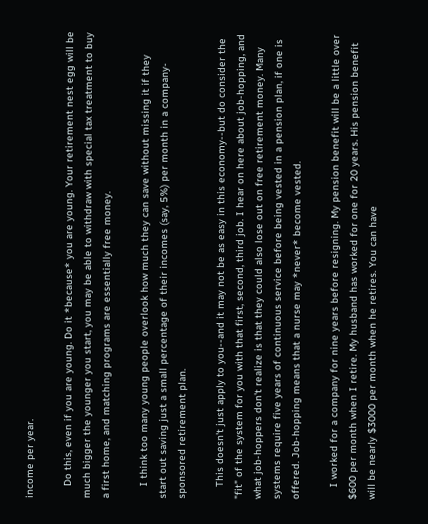income per year.

    Do this, even if you are young. Do it *because* you are young. Your retirement nest egg will be much bigger the younger you start, you may be able to withdraw with special tax treatment to buy a first home, and matching programs are essentially free money.

    I think too many young people overlook how much they can save without missing it if they start out saving just a small percentage of their incomes (say, 5%) per month in a company-sponsored retirement plan.

    This doesn't just apply to you--and it may not be as easy in this economy--but do consider the "fit" of the system for you with that first, second, third job. I hear on here about job-hopping, and what job-hoppers don't realize is that they could also lose out on free retirement money. Many systems require five years of continuous service before being vested in a pension plan, if one is offered. Job-hopping means that a nurse may *never* become vested.

    I worked for a company for nine years before resigning. My pension benefit will be a little over $600 per month when I retire. My husband has worked for one for 20 years. His pension benefit will be nearly $3000 per month when he retires. You can have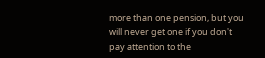more than one pension, but you will never get one if you don't pay attention to the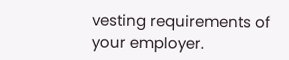vesting requirements of your employer.